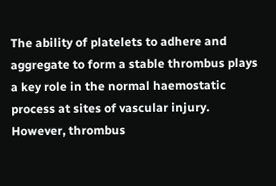The ability of platelets to adhere and aggregate to form a stable thrombus plays a key role in the normal haemostatic process at sites of vascular injury. However, thrombus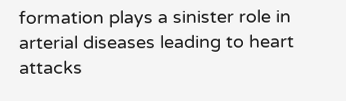formation plays a sinister role in arterial diseases leading to heart attacks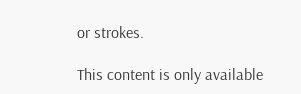or strokes.

This content is only available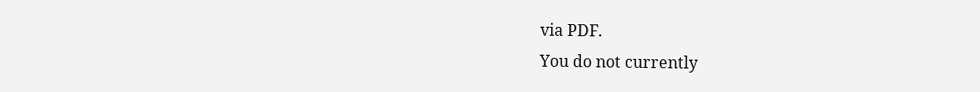via PDF.
You do not currently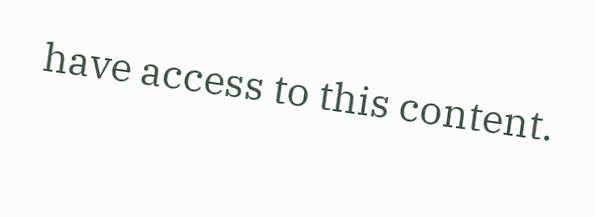have access to this content.